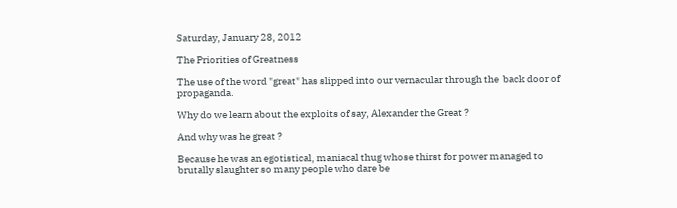Saturday, January 28, 2012

The Priorities of Greatness

The use of the word "great" has slipped into our vernacular through the  back door of propaganda.

Why do we learn about the exploits of say, Alexander the Great ?

And why was he great ?

Because he was an egotistical, maniacal thug whose thirst for power managed to brutally slaughter so many people who dare be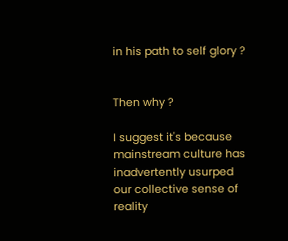in his path to self glory ?


Then why ?

I suggest it's because mainstream culture has inadvertently usurped our collective sense of reality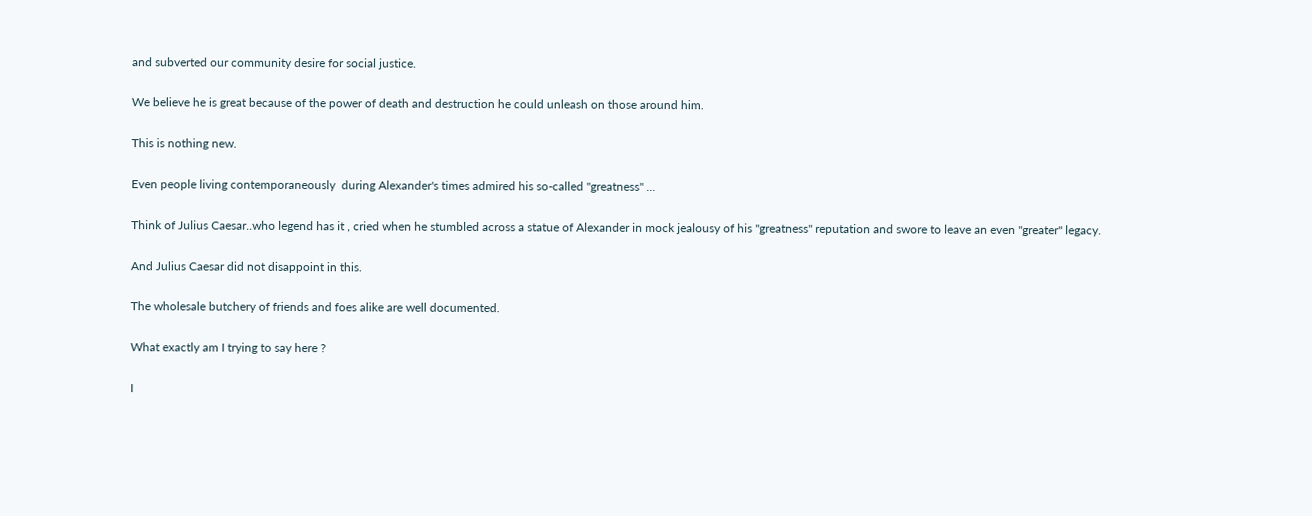and subverted our community desire for social justice.

We believe he is great because of the power of death and destruction he could unleash on those around him.

This is nothing new.

Even people living contemporaneously  during Alexander's times admired his so-called "greatness" ...

Think of Julius Caesar..who legend has it , cried when he stumbled across a statue of Alexander in mock jealousy of his "greatness" reputation and swore to leave an even "greater" legacy.

And Julius Caesar did not disappoint in this.

The wholesale butchery of friends and foes alike are well documented.

What exactly am I trying to say here ?

I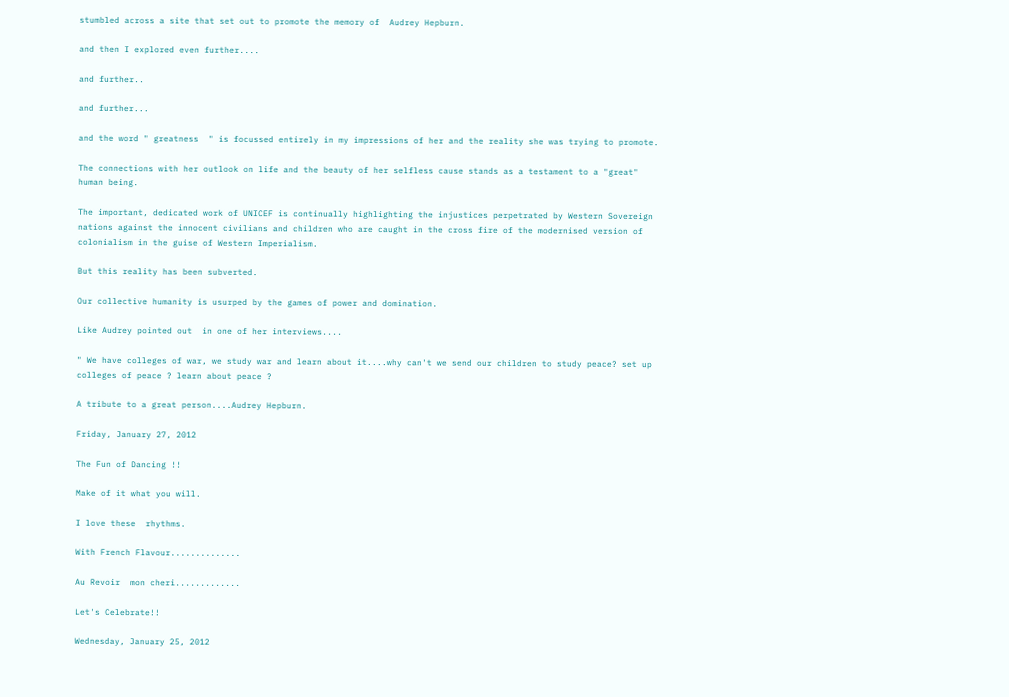stumbled across a site that set out to promote the memory of  Audrey Hepburn.

and then I explored even further....

and further..

and further...

and the word " greatness  " is focussed entirely in my impressions of her and the reality she was trying to promote.

The connections with her outlook on life and the beauty of her selfless cause stands as a testament to a "great" human being.

The important, dedicated work of UNICEF is continually highlighting the injustices perpetrated by Western Sovereign nations against the innocent civilians and children who are caught in the cross fire of the modernised version of colonialism in the guise of Western Imperialism.

But this reality has been subverted.

Our collective humanity is usurped by the games of power and domination.

Like Audrey pointed out  in one of her interviews....

" We have colleges of war, we study war and learn about it....why can't we send our children to study peace? set up colleges of peace ? learn about peace ?

A tribute to a great person....Audrey Hepburn.

Friday, January 27, 2012

The Fun of Dancing !!

Make of it what you will.

I love these  rhythms.

With French Flavour..............

Au Revoir  mon cheri.............

Let's Celebrate!!

Wednesday, January 25, 2012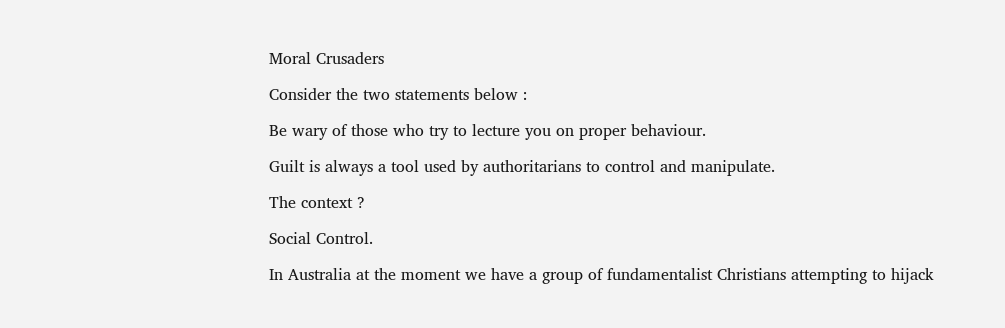Moral Crusaders

Consider the two statements below :

Be wary of those who try to lecture you on proper behaviour.

Guilt is always a tool used by authoritarians to control and manipulate.

The context ?

Social Control.

In Australia at the moment we have a group of fundamentalist Christians attempting to hijack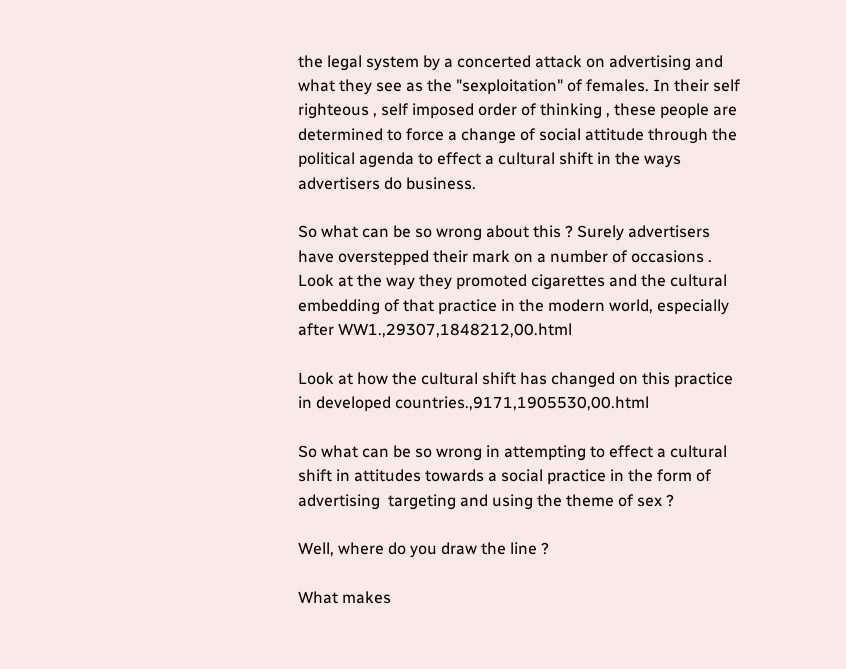the legal system by a concerted attack on advertising and what they see as the "sexploitation" of females. In their self righteous , self imposed order of thinking , these people are determined to force a change of social attitude through the political agenda to effect a cultural shift in the ways advertisers do business.

So what can be so wrong about this ? Surely advertisers have overstepped their mark on a number of occasions . Look at the way they promoted cigarettes and the cultural embedding of that practice in the modern world, especially after WW1.,29307,1848212,00.html

Look at how the cultural shift has changed on this practice in developed countries.,9171,1905530,00.html

So what can be so wrong in attempting to effect a cultural shift in attitudes towards a social practice in the form of advertising  targeting and using the theme of sex ?

Well, where do you draw the line ?

What makes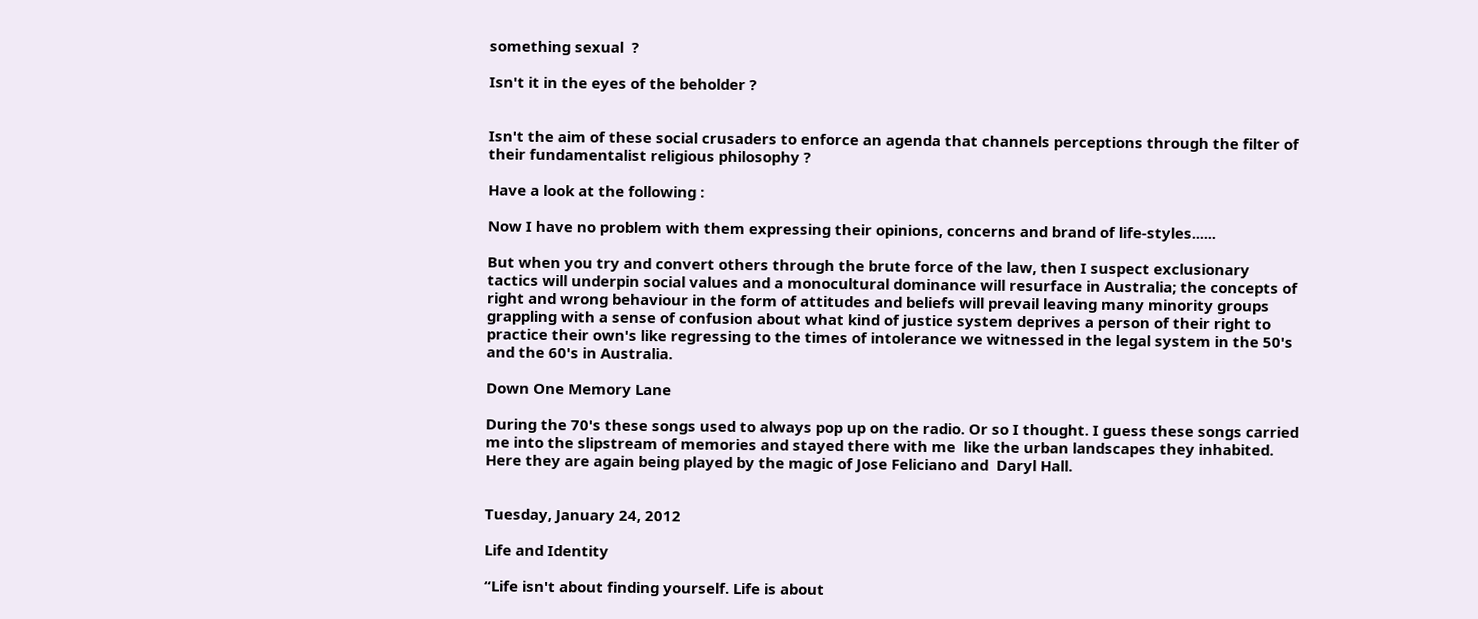something sexual  ?

Isn't it in the eyes of the beholder ?


Isn't the aim of these social crusaders to enforce an agenda that channels perceptions through the filter of their fundamentalist religious philosophy ?

Have a look at the following :

Now I have no problem with them expressing their opinions, concerns and brand of life-styles......

But when you try and convert others through the brute force of the law, then I suspect exclusionary tactics will underpin social values and a monocultural dominance will resurface in Australia; the concepts of right and wrong behaviour in the form of attitudes and beliefs will prevail leaving many minority groups grappling with a sense of confusion about what kind of justice system deprives a person of their right to practice their own's like regressing to the times of intolerance we witnessed in the legal system in the 50's and the 60's in Australia.

Down One Memory Lane

During the 70's these songs used to always pop up on the radio. Or so I thought. I guess these songs carried me into the slipstream of memories and stayed there with me  like the urban landscapes they inhabited. Here they are again being played by the magic of Jose Feliciano and  Daryl Hall.


Tuesday, January 24, 2012

Life and Identity

“Life isn't about finding yourself. Life is about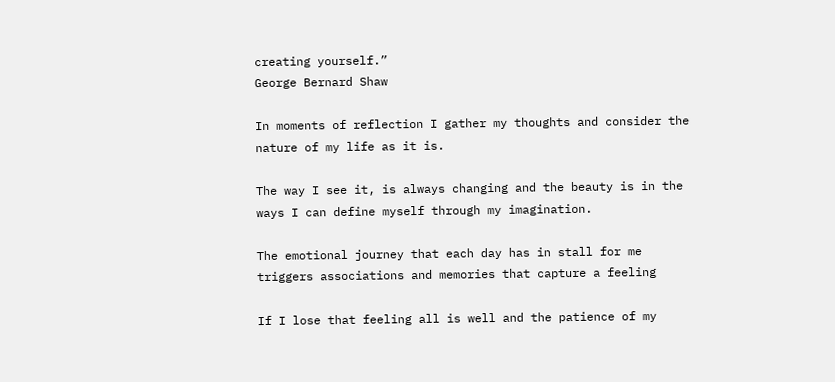creating yourself.”
George Bernard Shaw

In moments of reflection I gather my thoughts and consider the nature of my life as it is.

The way I see it, is always changing and the beauty is in the ways I can define myself through my imagination.

The emotional journey that each day has in stall for me triggers associations and memories that capture a feeling

If I lose that feeling all is well and the patience of my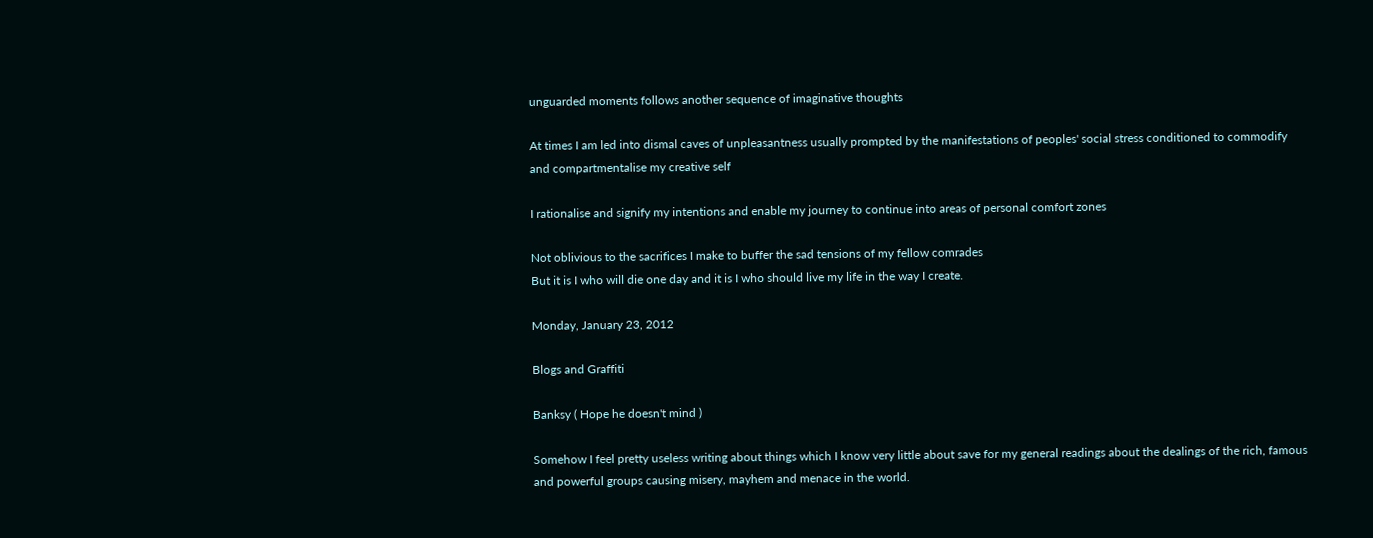unguarded moments follows another sequence of imaginative thoughts

At times I am led into dismal caves of unpleasantness usually prompted by the manifestations of peoples' social stress conditioned to commodify and compartmentalise my creative self

I rationalise and signify my intentions and enable my journey to continue into areas of personal comfort zones

Not oblivious to the sacrifices I make to buffer the sad tensions of my fellow comrades
But it is I who will die one day and it is I who should live my life in the way I create.

Monday, January 23, 2012

Blogs and Graffiti

Banksy ( Hope he doesn't mind )

Somehow I feel pretty useless writing about things which I know very little about save for my general readings about the dealings of the rich, famous and powerful groups causing misery, mayhem and menace in the world.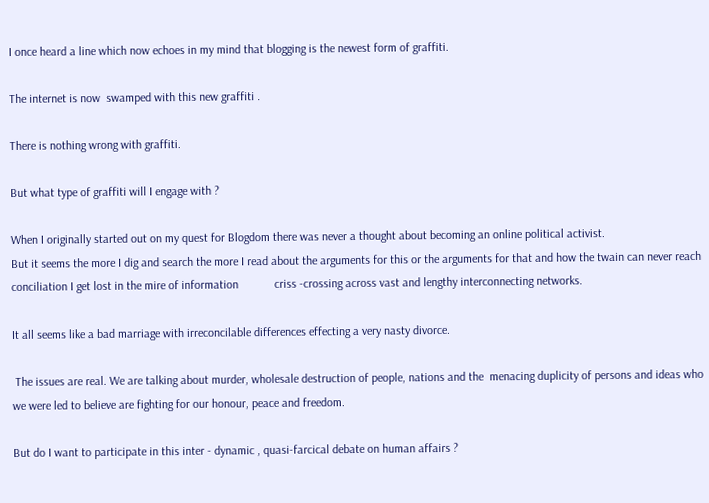I once heard a line which now echoes in my mind that blogging is the newest form of graffiti.

The internet is now  swamped with this new graffiti .

There is nothing wrong with graffiti.

But what type of graffiti will I engage with ?

When I originally started out on my quest for Blogdom there was never a thought about becoming an online political activist.
But it seems the more I dig and search the more I read about the arguments for this or the arguments for that and how the twain can never reach conciliation I get lost in the mire of information            criss -crossing across vast and lengthy interconnecting networks.

It all seems like a bad marriage with irreconcilable differences effecting a very nasty divorce.

 The issues are real. We are talking about murder, wholesale destruction of people, nations and the  menacing duplicity of persons and ideas who we were led to believe are fighting for our honour, peace and freedom.

But do I want to participate in this inter - dynamic , quasi-farcical debate on human affairs ?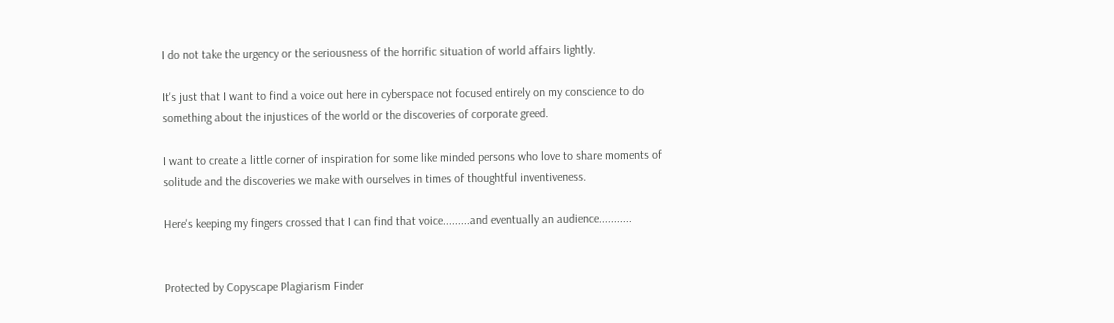I do not take the urgency or the seriousness of the horrific situation of world affairs lightly.

It's just that I want to find a voice out here in cyberspace not focused entirely on my conscience to do something about the injustices of the world or the discoveries of corporate greed.

I want to create a little corner of inspiration for some like minded persons who love to share moments of solitude and the discoveries we make with ourselves in times of thoughtful inventiveness.

Here's keeping my fingers crossed that I can find that voice.........and eventually an audience...........


Protected by Copyscape Plagiarism Finder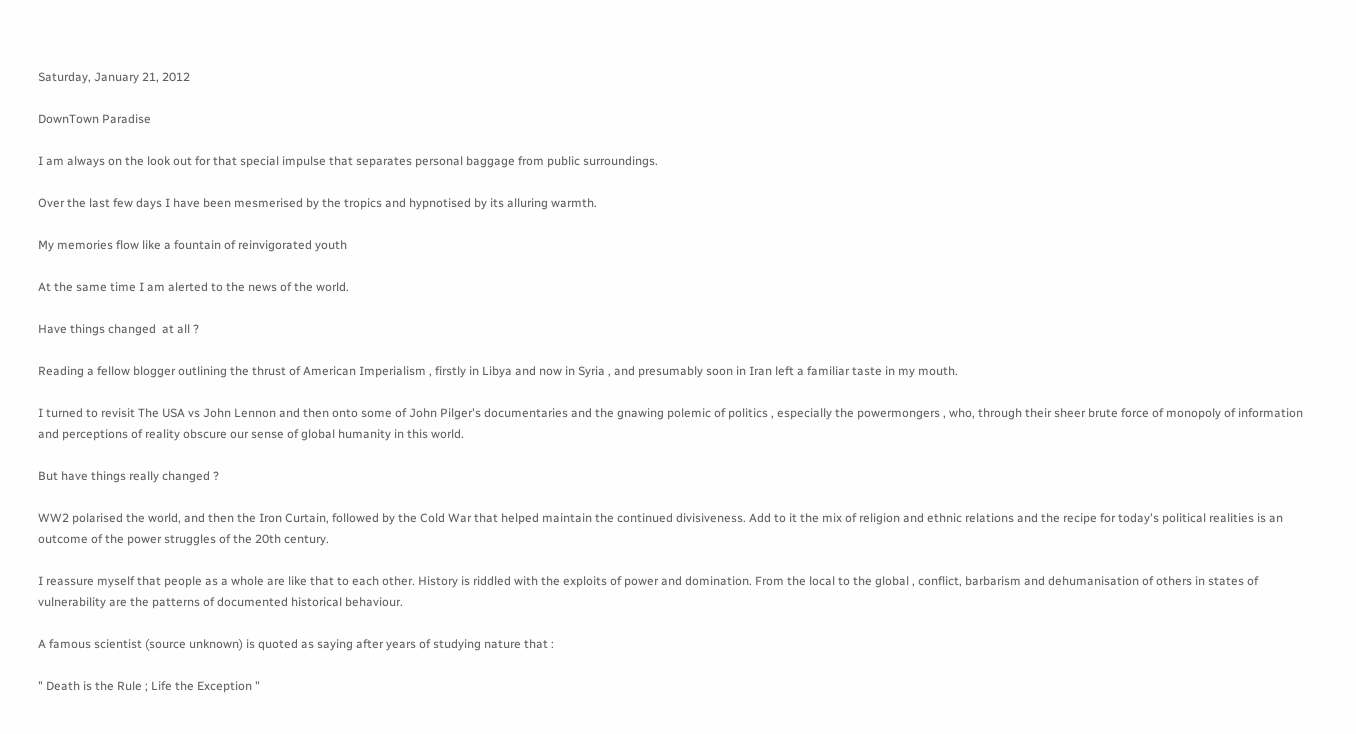Saturday, January 21, 2012

DownTown Paradise

I am always on the look out for that special impulse that separates personal baggage from public surroundings.

Over the last few days I have been mesmerised by the tropics and hypnotised by its alluring warmth.

My memories flow like a fountain of reinvigorated youth

At the same time I am alerted to the news of the world.

Have things changed  at all ?

Reading a fellow blogger outlining the thrust of American Imperialism , firstly in Libya and now in Syria , and presumably soon in Iran left a familiar taste in my mouth.

I turned to revisit The USA vs John Lennon and then onto some of John Pilger's documentaries and the gnawing polemic of politics , especially the powermongers , who, through their sheer brute force of monopoly of information and perceptions of reality obscure our sense of global humanity in this world.

But have things really changed ?

WW2 polarised the world, and then the Iron Curtain, followed by the Cold War that helped maintain the continued divisiveness. Add to it the mix of religion and ethnic relations and the recipe for today's political realities is an outcome of the power struggles of the 20th century.

I reassure myself that people as a whole are like that to each other. History is riddled with the exploits of power and domination. From the local to the global , conflict, barbarism and dehumanisation of others in states of vulnerability are the patterns of documented historical behaviour.

A famous scientist (source unknown) is quoted as saying after years of studying nature that :

" Death is the Rule ; Life the Exception "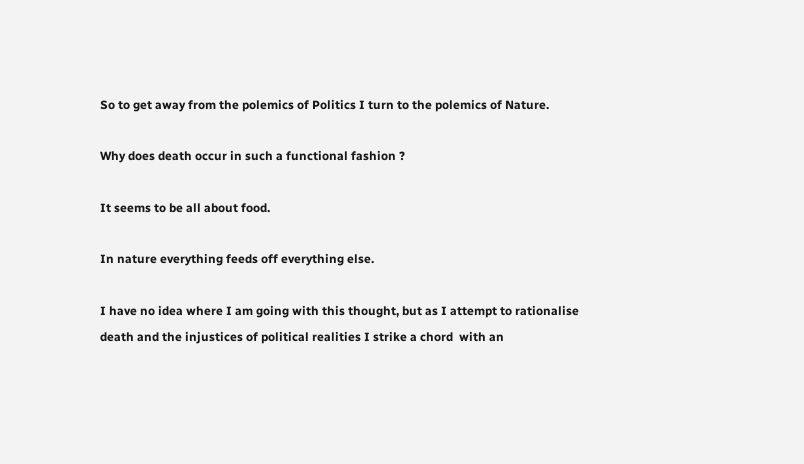So to get away from the polemics of Politics I turn to the polemics of Nature.

Why does death occur in such a functional fashion ?

It seems to be all about food.

In nature everything feeds off everything else.

I have no idea where I am going with this thought, but as I attempt to rationalise death and the injustices of political realities I strike a chord  with an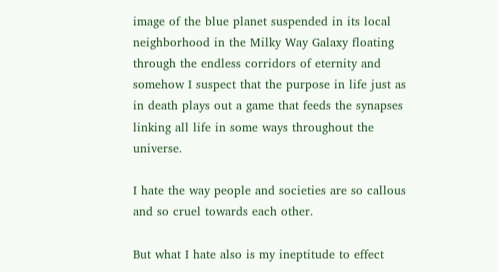image of the blue planet suspended in its local neighborhood in the Milky Way Galaxy floating through the endless corridors of eternity and somehow I suspect that the purpose in life just as in death plays out a game that feeds the synapses linking all life in some ways throughout the universe.

I hate the way people and societies are so callous and so cruel towards each other.

But what I hate also is my ineptitude to effect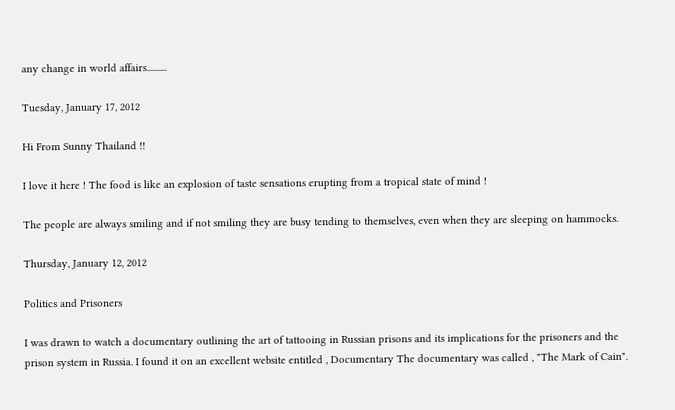any change in world affairs..........

Tuesday, January 17, 2012

Hi From Sunny Thailand !!

I love it here ! The food is like an explosion of taste sensations erupting from a tropical state of mind !

The people are always smiling and if not smiling they are busy tending to themselves, even when they are sleeping on hammocks.

Thursday, January 12, 2012

Politics and Prisoners

I was drawn to watch a documentary outlining the art of tattooing in Russian prisons and its implications for the prisoners and the prison system in Russia. I found it on an excellent website entitled , Documentary The documentary was called , "The Mark of Cain".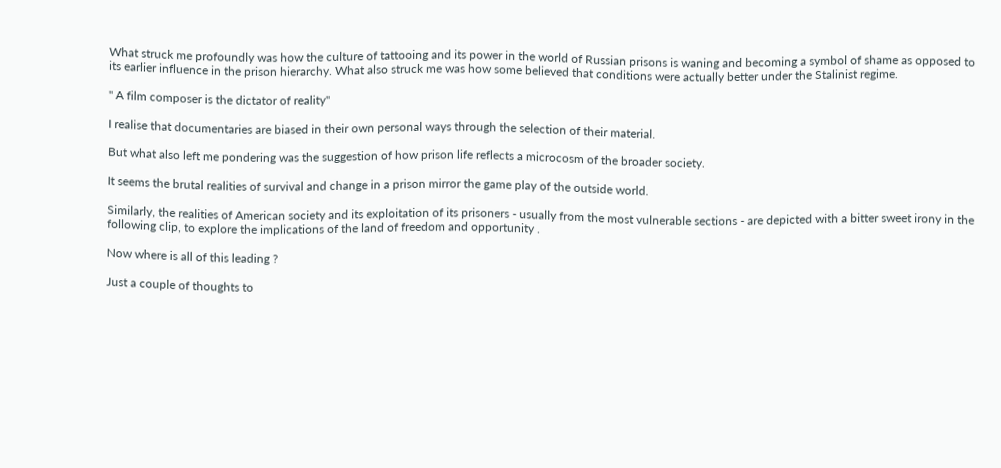What struck me profoundly was how the culture of tattooing and its power in the world of Russian prisons is waning and becoming a symbol of shame as opposed to its earlier influence in the prison hierarchy. What also struck me was how some believed that conditions were actually better under the Stalinist regime.

" A film composer is the dictator of reality"

I realise that documentaries are biased in their own personal ways through the selection of their material.

But what also left me pondering was the suggestion of how prison life reflects a microcosm of the broader society.

It seems the brutal realities of survival and change in a prison mirror the game play of the outside world.

Similarly, the realities of American society and its exploitation of its prisoners - usually from the most vulnerable sections - are depicted with a bitter sweet irony in the following clip, to explore the implications of the land of freedom and opportunity .

Now where is all of this leading ?

Just a couple of thoughts to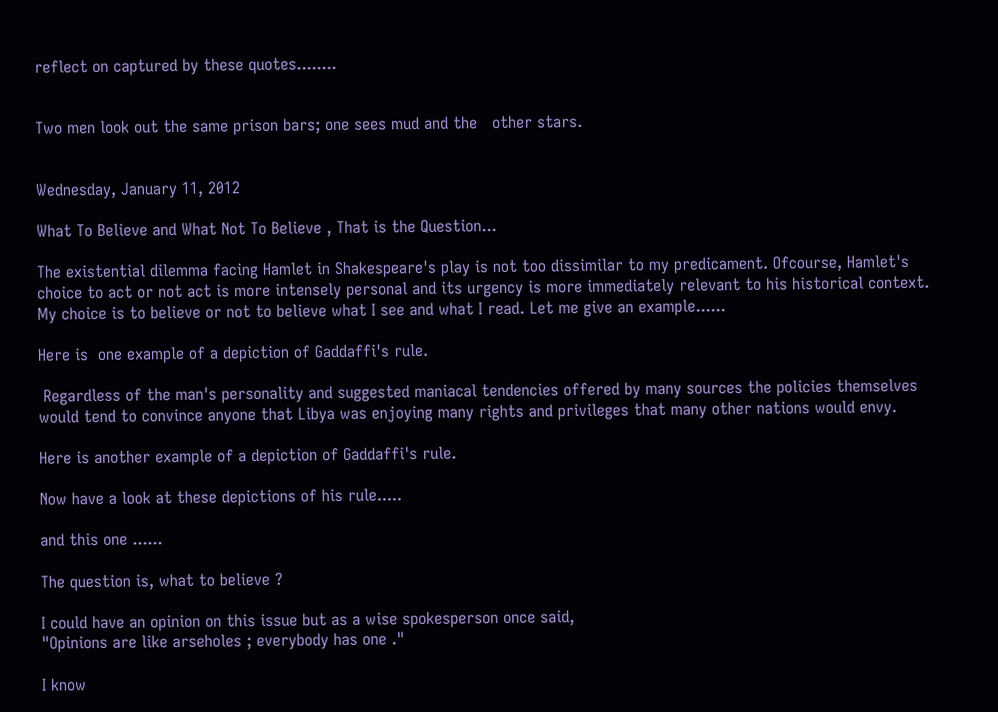reflect on captured by these quotes........


Two men look out the same prison bars; one sees mud and the   other stars.


Wednesday, January 11, 2012

What To Believe and What Not To Believe , That is the Question...

The existential dilemma facing Hamlet in Shakespeare's play is not too dissimilar to my predicament. Ofcourse, Hamlet's choice to act or not act is more intensely personal and its urgency is more immediately relevant to his historical context.
My choice is to believe or not to believe what I see and what I read. Let me give an example......

Here is  one example of a depiction of Gaddaffi's rule.

 Regardless of the man's personality and suggested maniacal tendencies offered by many sources the policies themselves would tend to convince anyone that Libya was enjoying many rights and privileges that many other nations would envy.

Here is another example of a depiction of Gaddaffi's rule.

Now have a look at these depictions of his rule.....

and this one ......

The question is, what to believe ?

I could have an opinion on this issue but as a wise spokesperson once said,
"Opinions are like arseholes ; everybody has one ."

I know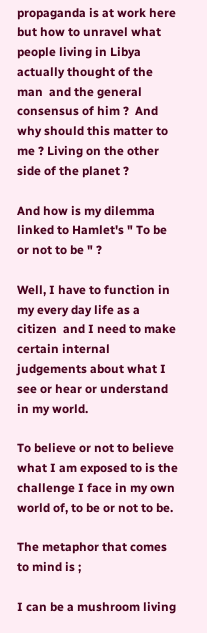propaganda is at work here but how to unravel what people living in Libya actually thought of the man  and the general consensus of him ?  And why should this matter to me ? Living on the other side of the planet ?

And how is my dilemma linked to Hamlet's " To be or not to be " ?

Well, I have to function in my every day life as a citizen  and I need to make certain internal judgements about what I see or hear or understand in my world.

To believe or not to believe what I am exposed to is the challenge I face in my own world of, to be or not to be.

The metaphor that comes to mind is ;

I can be a mushroom living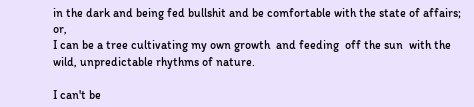in the dark and being fed bullshit and be comfortable with the state of affairs; or,
I can be a tree cultivating my own growth  and feeding  off the sun  with the wild, unpredictable rhythms of nature.

I can't be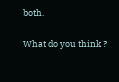both.

What do you think ?